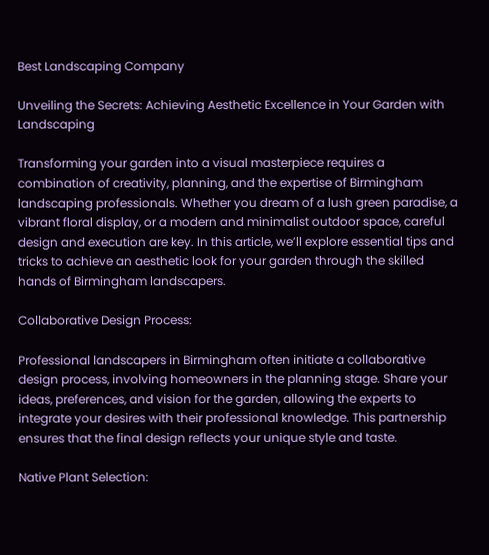Best Landscaping Company

Unveiling the Secrets: Achieving Aesthetic Excellence in Your Garden with Landscaping

Transforming your garden into a visual masterpiece requires a combination of creativity, planning, and the expertise of Birmingham landscaping professionals. Whether you dream of a lush green paradise, a vibrant floral display, or a modern and minimalist outdoor space, careful design and execution are key. In this article, we’ll explore essential tips and tricks to achieve an aesthetic look for your garden through the skilled hands of Birmingham landscapers.

Collaborative Design Process:

Professional landscapers in Birmingham often initiate a collaborative design process, involving homeowners in the planning stage. Share your ideas, preferences, and vision for the garden, allowing the experts to integrate your desires with their professional knowledge. This partnership ensures that the final design reflects your unique style and taste.

Native Plant Selection: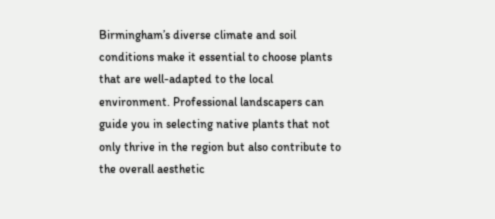Birmingham’s diverse climate and soil conditions make it essential to choose plants that are well-adapted to the local environment. Professional landscapers can guide you in selecting native plants that not only thrive in the region but also contribute to the overall aesthetic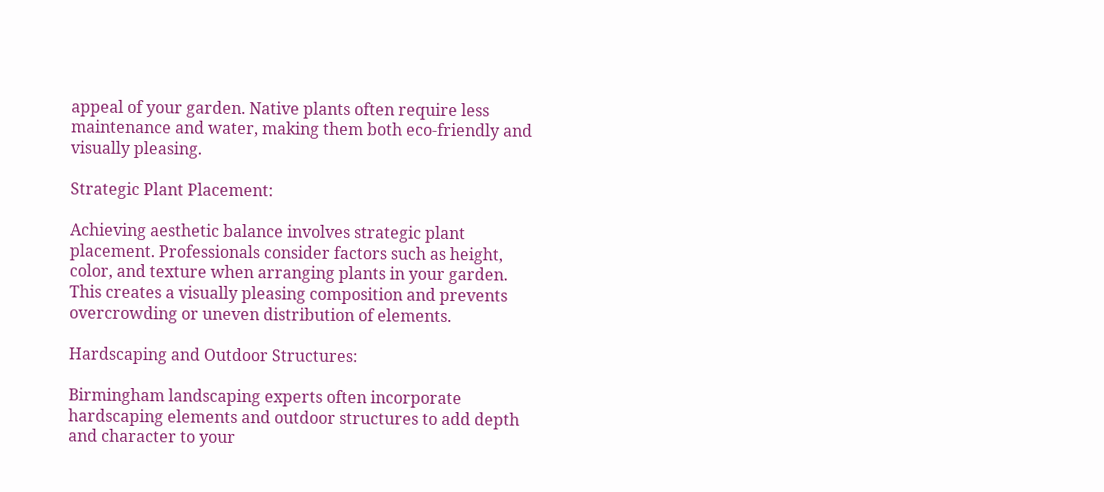appeal of your garden. Native plants often require less maintenance and water, making them both eco-friendly and visually pleasing.

Strategic Plant Placement:

Achieving aesthetic balance involves strategic plant placement. Professionals consider factors such as height, color, and texture when arranging plants in your garden. This creates a visually pleasing composition and prevents overcrowding or uneven distribution of elements.

Hardscaping and Outdoor Structures:

Birmingham landscaping experts often incorporate hardscaping elements and outdoor structures to add depth and character to your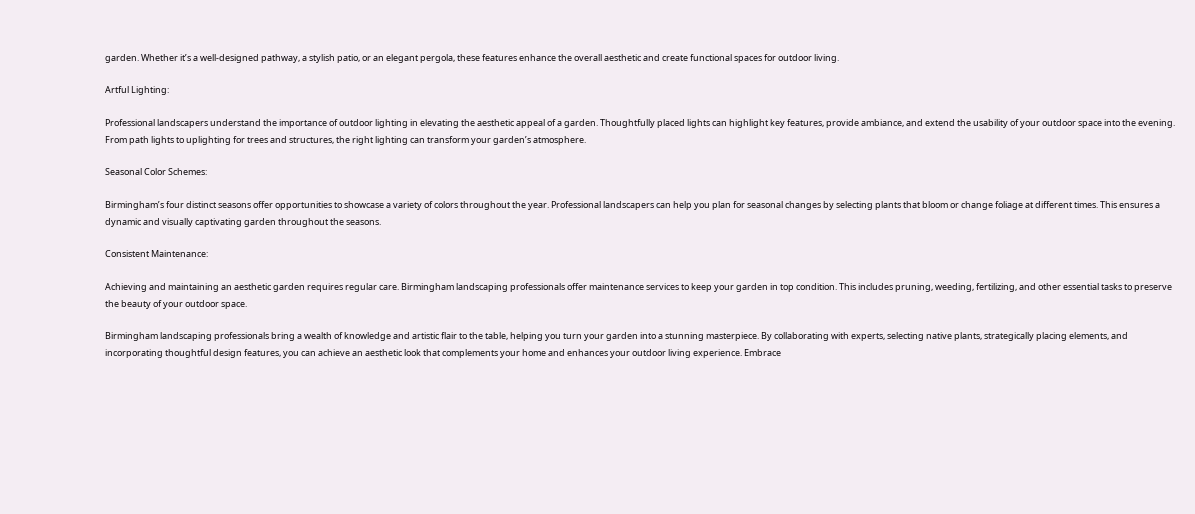garden. Whether it’s a well-designed pathway, a stylish patio, or an elegant pergola, these features enhance the overall aesthetic and create functional spaces for outdoor living.

Artful Lighting:

Professional landscapers understand the importance of outdoor lighting in elevating the aesthetic appeal of a garden. Thoughtfully placed lights can highlight key features, provide ambiance, and extend the usability of your outdoor space into the evening. From path lights to uplighting for trees and structures, the right lighting can transform your garden’s atmosphere.

Seasonal Color Schemes:

Birmingham’s four distinct seasons offer opportunities to showcase a variety of colors throughout the year. Professional landscapers can help you plan for seasonal changes by selecting plants that bloom or change foliage at different times. This ensures a dynamic and visually captivating garden throughout the seasons.

Consistent Maintenance:

Achieving and maintaining an aesthetic garden requires regular care. Birmingham landscaping professionals offer maintenance services to keep your garden in top condition. This includes pruning, weeding, fertilizing, and other essential tasks to preserve the beauty of your outdoor space.

Birmingham landscaping professionals bring a wealth of knowledge and artistic flair to the table, helping you turn your garden into a stunning masterpiece. By collaborating with experts, selecting native plants, strategically placing elements, and incorporating thoughtful design features, you can achieve an aesthetic look that complements your home and enhances your outdoor living experience. Embrace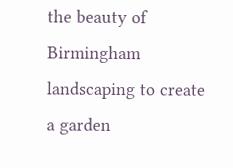the beauty of Birmingham landscaping to create a garden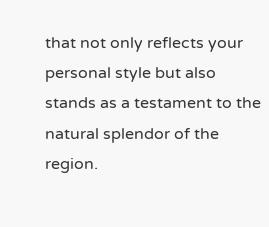that not only reflects your personal style but also stands as a testament to the natural splendor of the region.